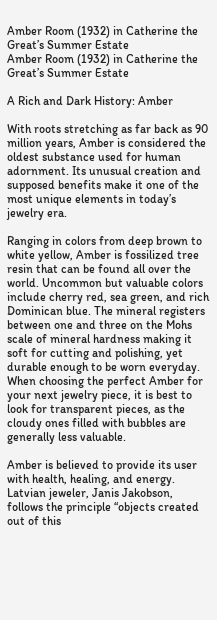Amber Room (1932) in Catherine the Great’s Summer Estate
Amber Room (1932) in Catherine the Great’s Summer Estate

A Rich and Dark History: Amber

With roots stretching as far back as 90 million years, Amber is considered the oldest substance used for human adornment. Its unusual creation and supposed benefits make it one of the most unique elements in today’s jewelry era.

Ranging in colors from deep brown to white yellow, Amber is fossilized tree resin that can be found all over the world. Uncommon but valuable colors include cherry red, sea green, and rich Dominican blue. The mineral registers between one and three on the Mohs scale of mineral hardness making it soft for cutting and polishing, yet durable enough to be worn everyday. When choosing the perfect Amber for your next jewelry piece, it is best to look for transparent pieces, as the cloudy ones filled with bubbles are generally less valuable.

Amber is believed to provide its user with health, healing, and energy. Latvian jeweler, Janis Jakobson, follows the principle “objects created out of this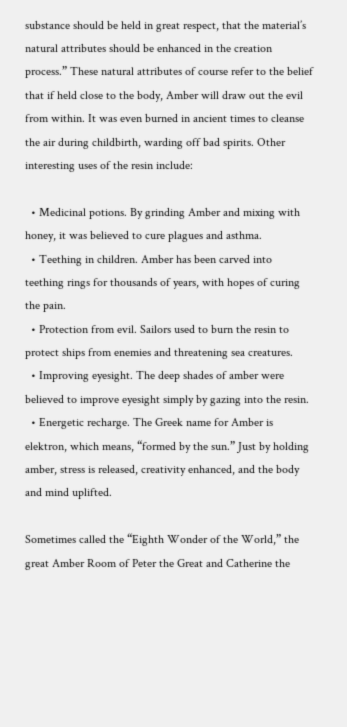substance should be held in great respect, that the material’s natural attributes should be enhanced in the creation process.” These natural attributes of course refer to the belief that if held close to the body, Amber will draw out the evil from within. It was even burned in ancient times to cleanse the air during childbirth, warding off bad spirits. Other interesting uses of the resin include:

  • Medicinal potions. By grinding Amber and mixing with honey, it was believed to cure plagues and asthma.
  • Teething in children. Amber has been carved into teething rings for thousands of years, with hopes of curing the pain.
  • Protection from evil. Sailors used to burn the resin to protect ships from enemies and threatening sea creatures.
  • Improving eyesight. The deep shades of amber were believed to improve eyesight simply by gazing into the resin.
  • Energetic recharge. The Greek name for Amber is elektron, which means, “formed by the sun.” Just by holding amber, stress is released, creativity enhanced, and the body and mind uplifted.

Sometimes called the “Eighth Wonder of the World,” the great Amber Room of Peter the Great and Catherine the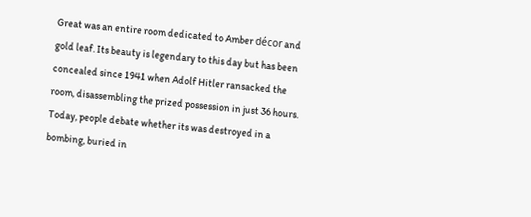Great was an entire room dedicated to Amber décor and gold leaf. Its beauty is legendary to this day but has been concealed since 1941 when Adolf Hitler ransacked the room, disassembling the prized possession in just 36 hours. Today, people debate whether its was destroyed in a bombing, buried in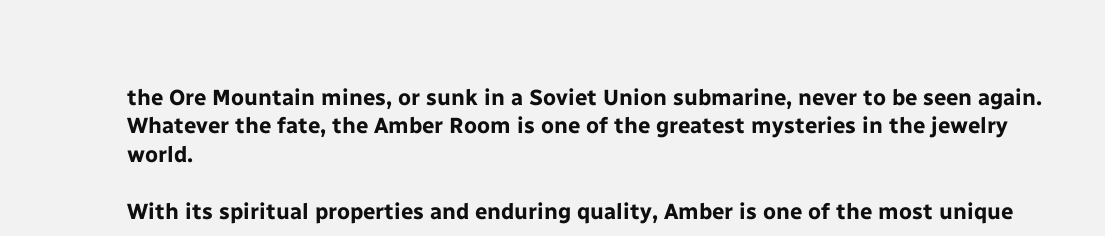the Ore Mountain mines, or sunk in a Soviet Union submarine, never to be seen again. Whatever the fate, the Amber Room is one of the greatest mysteries in the jewelry world.

With its spiritual properties and enduring quality, Amber is one of the most unique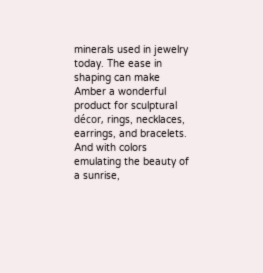minerals used in jewelry today. The ease in shaping can make Amber a wonderful product for sculptural décor, rings, necklaces, earrings, and bracelets. And with colors emulating the beauty of a sunrise,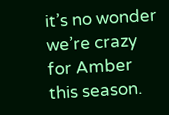it’s no wonder we’re crazy for Amber this season.